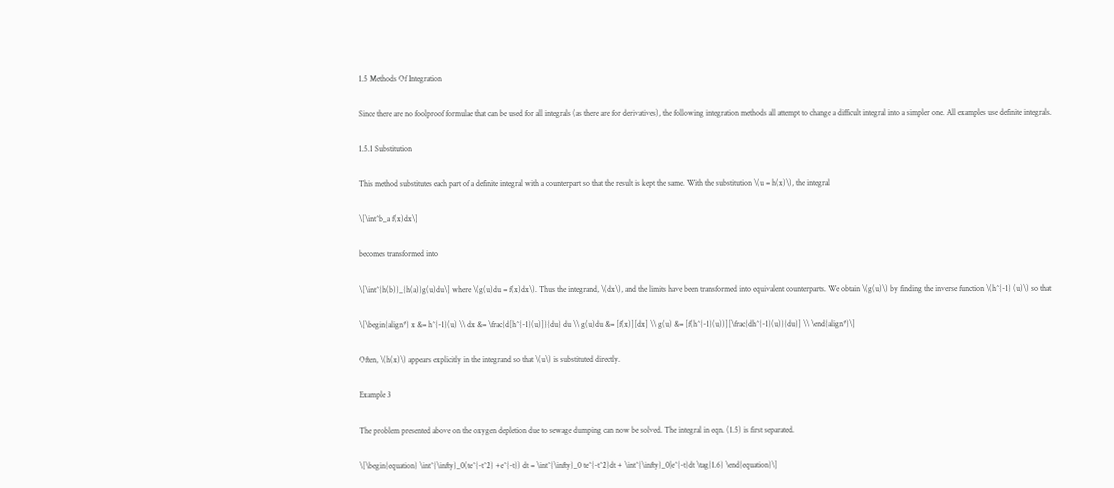1.5 Methods Of Integration

Since there are no foolproof formulae that can be used for all integrals (as there are for derivatives), the following integration methods all attempt to change a difficult integral into a simpler one. All examples use definite integrals.

1.5.1 Substitution

This method substitutes each part of a definite integral with a counterpart so that the result is kept the same. With the substitution \(u = h(x)\), the integral

\[\int^b_a f(x)dx\]

becomes transformed into

\[\int^{h(b)}_{h(a)}g(u)du\] where \(g(u)du = f(x)dx\). Thus the integrand, \(dx\), and the limits have been transformed into equivalent counterparts. We obtain \(g(u)\) by finding the inverse function \(h^{-1} (u)\) so that

\[\begin{align*} x &= h^{-1}(u) \\ dx &= \frac{d[h^{-1}(u)]}{du} du \\ g(u)du &= [f(x)][dx] \\ g(u) &= [f(h^{-1}(u))][\frac{dh^{-1}(u)}{du}] \\ \end{align*}\]

Often, \(h(x)\) appears explicitly in the integrand so that \(u\) is substituted directly.

Example 3

The problem presented above on the oxygen depletion due to sewage dumping can now be solved. The integral in eqn. (1.5) is first separated.

\[\begin{equation} \int^{\infty}_0(te^{-t^2} +e^{-t}) dt = \int^{\infty}_0 te^{-t^2}dt + \int^{\infty}_0|e^{-t}dt \tag{1.6} \end{equation}\]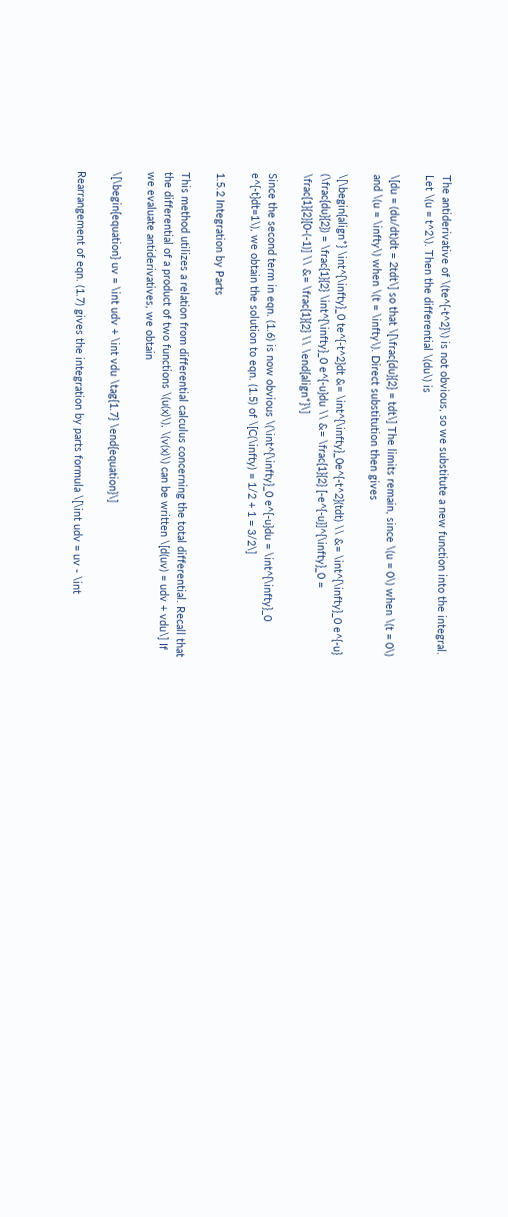The antiderivative of \(te^{-t^2}\) is not obvious, so we substitute a new function into the integral. Let \(u = t^2\). Then the differential \(du\) is

\[du = (du/dt)dt = 2tdt\] so that \[\frac{du}{2} = tdt\] The limits remain, since \(u = 0\) when \(t = 0\) and \(u = \infty\) when \(t = \infty\). Direct substitution then gives

\[\begin{align*} \int^{\infty}_0 te^{-t^2}dt &= \int^{\infty}_0e^{-t^2}(tdt) \\ &= \int^{\infty}_0 e^{-u} (\frac{du}{2}) = \frac{1}{2} \int^{\infty}_0 e^{-u}du \\ &= \frac{1}{2} [-e^{-u}]^{\infty}_0 = \frac{1}{2}[0-(-1)] \\ &= \frac{1}{2} \\ \end{align*}\]

Since the second term in eqn. (1.6) is now obvious \(\int^{\infty}_0 e^{-u}du = \int^{\infty}_0 e^{-t}dt=1\), we obtain the solution to eqn. (1.5) of \[C(\infty) = 1/2 + 1 = 3/2\]

1.5.2 Integration by Parts

This method utilizes a relation from differential calculus concerning the total differential. Recall that the differential of a product of two functions \(u(x)\), \(v(x)\) can be written \[d(uv) = udv + vdu\] If we evaluate antiderivatives, we obtain

\[\begin{equation} uv = \int udv + \int vdu \tag{1.7} \end{equation}\]

Rearrangement of eqn. (1.7) gives the integration by parts formula \[\int udv = uv - \int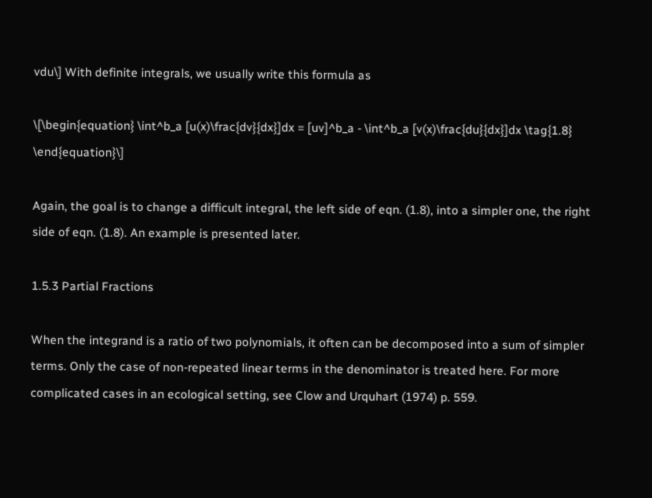vdu\] With definite integrals, we usually write this formula as

\[\begin{equation} \int^b_a [u(x)\frac{dv}{dx}]dx = [uv]^b_a - \int^b_a [v(x)\frac{du}{dx}]dx \tag{1.8} \end{equation}\]

Again, the goal is to change a difficult integral, the left side of eqn. (1.8), into a simpler one, the right side of eqn. (1.8). An example is presented later.

1.5.3 Partial Fractions

When the integrand is a ratio of two polynomials, it often can be decomposed into a sum of simpler terms. Only the case of non-repeated linear terms in the denominator is treated here. For more complicated cases in an ecological setting, see Clow and Urquhart (1974) p. 559.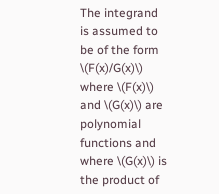The integrand is assumed to be of the form \(F(x)/G(x)\) where \(F(x)\) and \(G(x)\) are polynomial functions and where \(G(x)\) is the product of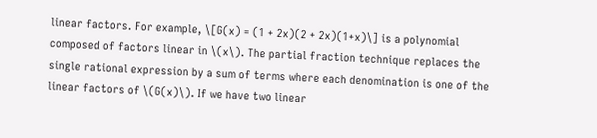linear factors. For example, \[G(x) = (1 + 2x)(2 + 2x)(1+x)\] is a polynomial composed of factors linear in \(x\). The partial fraction technique replaces the single rational expression by a sum of terms where each denomination is one of the linear factors of \(G(x)\). If we have two linear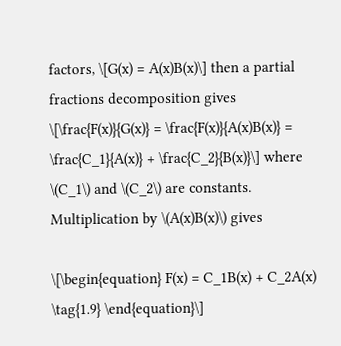factors, \[G(x) = A(x)B(x)\] then a partial fractions decomposition gives \[\frac{F(x)}{G(x)} = \frac{F(x)}{A(x)B(x)} = \frac{C_1}{A(x)} + \frac{C_2}{B(x)}\] where \(C_1\) and \(C_2\) are constants. Multiplication by \(A(x)B(x)\) gives

\[\begin{equation} F(x) = C_1B(x) + C_2A(x) \tag{1.9} \end{equation}\]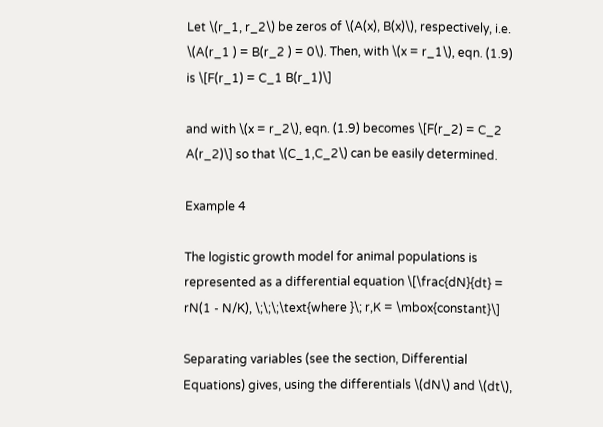Let \(r_1, r_2\) be zeros of \(A(x), B(x)\), respectively, i.e. \(A(r_1 ) = B(r_2 ) = 0\). Then, with \(x = r_1\), eqn. (1.9) is \[F(r_1) = C_1 B(r_1)\]

and with \(x = r_2\), eqn. (1.9) becomes \[F(r_2) = C_2 A(r_2)\] so that \(C_1,C_2\) can be easily determined.

Example 4

The logistic growth model for animal populations is represented as a differential equation \[\frac{dN}{dt} = rN(1 - N/K), \;\;\;\text{where }\; r,K = \mbox{constant}\]

Separating variables (see the section, Differential Equations) gives, using the differentials \(dN\) and \(dt\),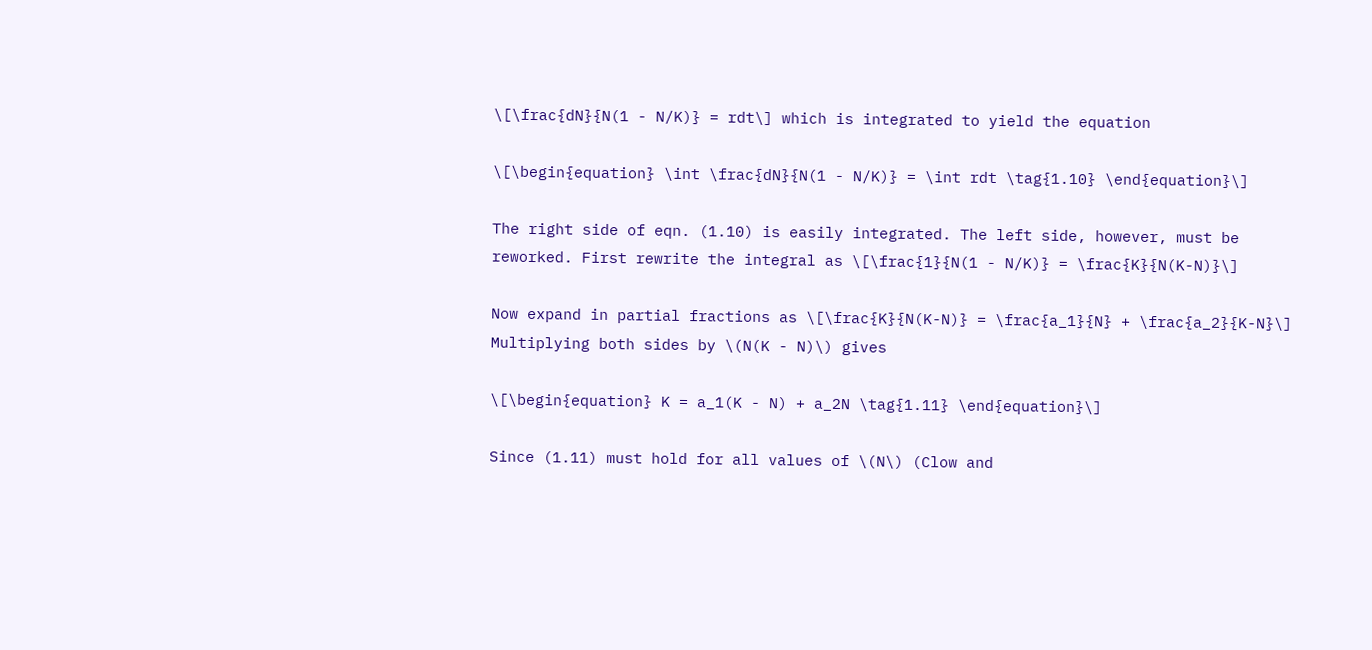\[\frac{dN}{N(1 - N/K)} = rdt\] which is integrated to yield the equation

\[\begin{equation} \int \frac{dN}{N(1 - N/K)} = \int rdt \tag{1.10} \end{equation}\]

The right side of eqn. (1.10) is easily integrated. The left side, however, must be reworked. First rewrite the integral as \[\frac{1}{N(1 - N/K)} = \frac{K}{N(K-N)}\]

Now expand in partial fractions as \[\frac{K}{N(K-N)} = \frac{a_1}{N} + \frac{a_2}{K-N}\] Multiplying both sides by \(N(K - N)\) gives

\[\begin{equation} K = a_1(K - N) + a_2N \tag{1.11} \end{equation}\]

Since (1.11) must hold for all values of \(N\) (Clow and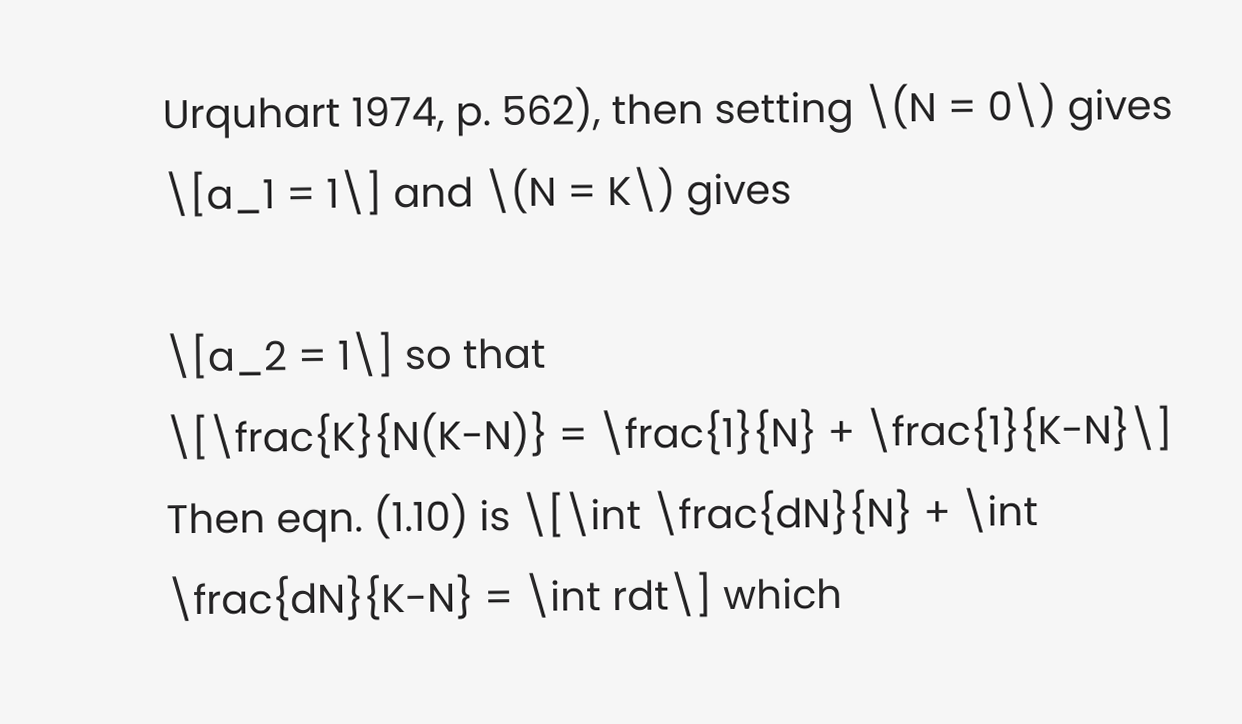Urquhart 1974, p. 562), then setting \(N = 0\) gives \[a_1 = 1\] and \(N = K\) gives

\[a_2 = 1\] so that
\[\frac{K}{N(K-N)} = \frac{1}{N} + \frac{1}{K-N}\] Then eqn. (1.10) is \[\int \frac{dN}{N} + \int \frac{dN}{K-N} = \int rdt\] which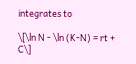integrates to

\[\ln N - \ln (K-N) = rt + C\]